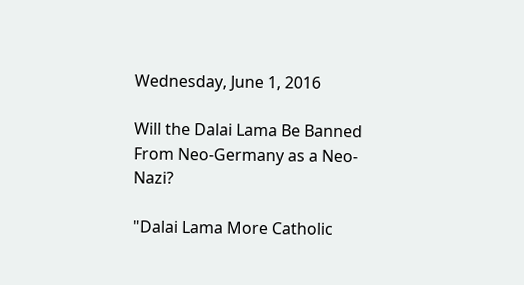Wednesday, June 1, 2016

Will the Dalai Lama Be Banned From Neo-Germany as a Neo-Nazi?

"Dalai Lama More Catholic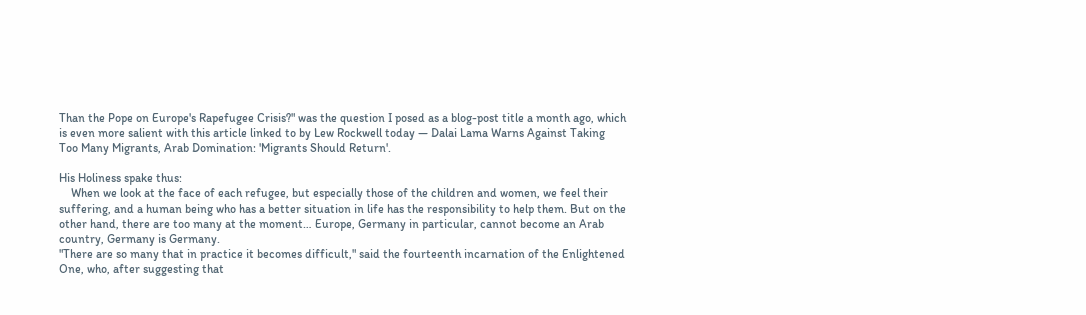Than the Pope on Europe's Rapefugee Crisis?" was the question I posed as a blog-post title a month ago, which is even more salient with this article linked to by Lew Rockwell today — Dalai Lama Warns Against Taking Too Many Migrants, Arab Domination: 'Migrants Should Return'.

His Holiness spake thus:
    When we look at the face of each refugee, but especially those of the children and women, we feel their suffering, and a human being who has a better situation in life has the responsibility to help them. But on the other hand, there are too many at the moment… Europe, Germany in particular, cannot become an Arab country, Germany is Germany.
"There are so many that in practice it becomes difficult," said the fourteenth incarnation of the Enlightened One, who, after suggesting that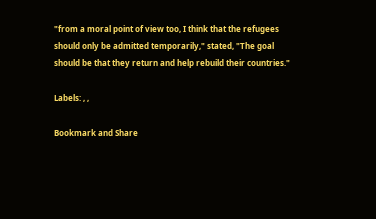"from a moral point of view too, I think that the refugees should only be admitted temporarily," stated, "The goal should be that they return and help rebuild their countries."

Labels: , ,

Bookmark and Share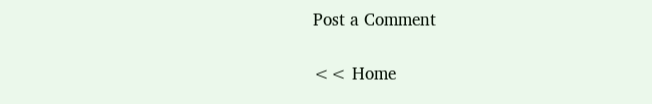Post a Comment

<< Home